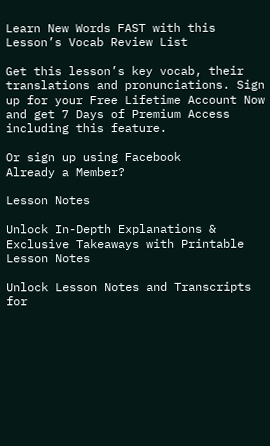Learn New Words FAST with this Lesson’s Vocab Review List

Get this lesson’s key vocab, their translations and pronunciations. Sign up for your Free Lifetime Account Now and get 7 Days of Premium Access including this feature.

Or sign up using Facebook
Already a Member?

Lesson Notes

Unlock In-Depth Explanations & Exclusive Takeaways with Printable Lesson Notes

Unlock Lesson Notes and Transcripts for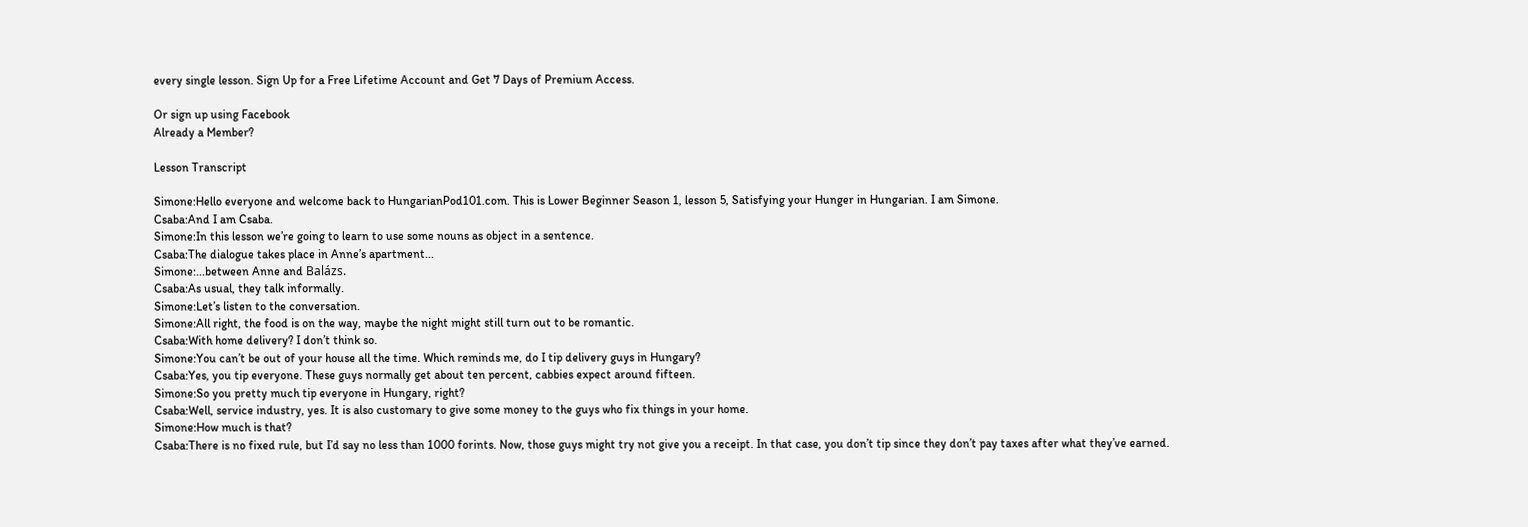every single lesson. Sign Up for a Free Lifetime Account and Get 7 Days of Premium Access.

Or sign up using Facebook
Already a Member?

Lesson Transcript

Simone:Hello everyone and welcome back to HungarianPod101.com. This is Lower Beginner Season 1, lesson 5, Satisfying your Hunger in Hungarian. I am Simone.
Csaba:And I am Csaba.
Simone:In this lesson we’re going to learn to use some nouns as object in a sentence.
Csaba:The dialogue takes place in Anne’s apartment...
Simone:...between Anne and Balázs.
Csaba:As usual, they talk informally.
Simone:Let’s listen to the conversation.
Simone:All right, the food is on the way, maybe the night might still turn out to be romantic.
Csaba:With home delivery? I don’t think so.
Simone:You can’t be out of your house all the time. Which reminds me, do I tip delivery guys in Hungary?
Csaba:Yes, you tip everyone. These guys normally get about ten percent, cabbies expect around fifteen.
Simone:So you pretty much tip everyone in Hungary, right?
Csaba:Well, service industry, yes. It is also customary to give some money to the guys who fix things in your home.
Simone:How much is that?
Csaba:There is no fixed rule, but I’d say no less than 1000 forints. Now, those guys might try not give you a receipt. In that case, you don’t tip since they don’t pay taxes after what they’ve earned.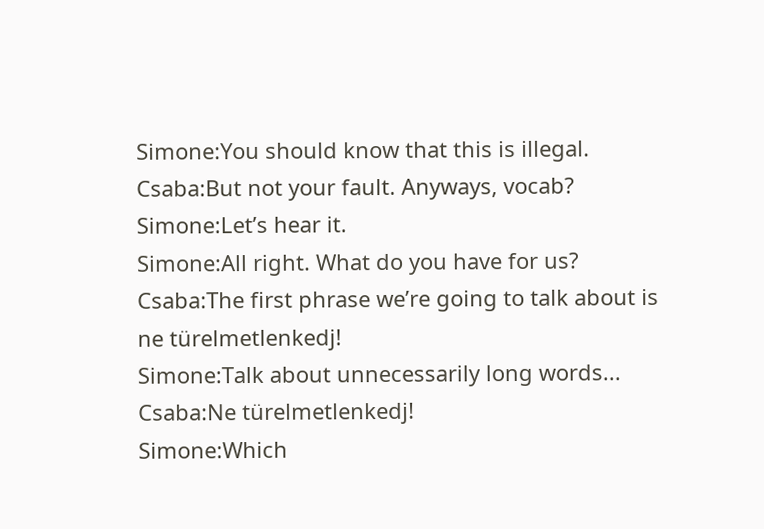Simone:You should know that this is illegal.
Csaba:But not your fault. Anyways, vocab?
Simone:Let’s hear it.
Simone:All right. What do you have for us?
Csaba:The first phrase we’re going to talk about is ne türelmetlenkedj!
Simone:Talk about unnecessarily long words...
Csaba:Ne türelmetlenkedj!
Simone:Which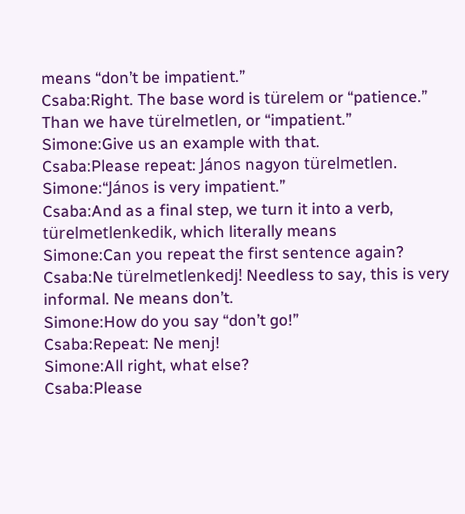means “don’t be impatient.”
Csaba:Right. The base word is türelem or “patience.” Than we have türelmetlen, or “impatient.”
Simone:Give us an example with that.
Csaba:Please repeat: János nagyon türelmetlen.
Simone:“János is very impatient.”
Csaba:And as a final step, we turn it into a verb, türelmetlenkedik, which literally means
Simone:Can you repeat the first sentence again?
Csaba:Ne türelmetlenkedj! Needless to say, this is very informal. Ne means don’t.
Simone:How do you say “don’t go!”
Csaba:Repeat: Ne menj!
Simone:All right, what else?
Csaba:Please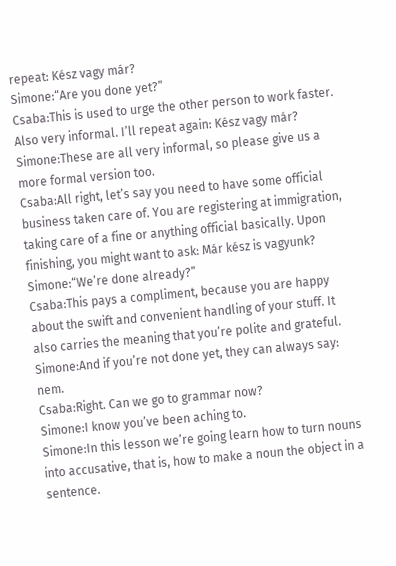repeat: Kész vagy már?
Simone:“Are you done yet?”
Csaba:This is used to urge the other person to work faster. Also very informal. I’ll repeat again: Kész vagy már?
Simone:These are all very informal, so please give us a more formal version too.
Csaba:All right, let’s say you need to have some official business taken care of. You are registering at immigration, taking care of a fine or anything official basically. Upon finishing, you might want to ask: Már kész is vagyunk?
Simone:“We’re done already?”
Csaba:This pays a compliment, because you are happy about the swift and convenient handling of your stuff. It also carries the meaning that you’re polite and grateful.
Simone:And if you’re not done yet, they can always say: nem.
Csaba:Right. Can we go to grammar now?
Simone:I know you’ve been aching to.
Simone:In this lesson we’re going learn how to turn nouns into accusative, that is, how to make a noun the object in a sentence.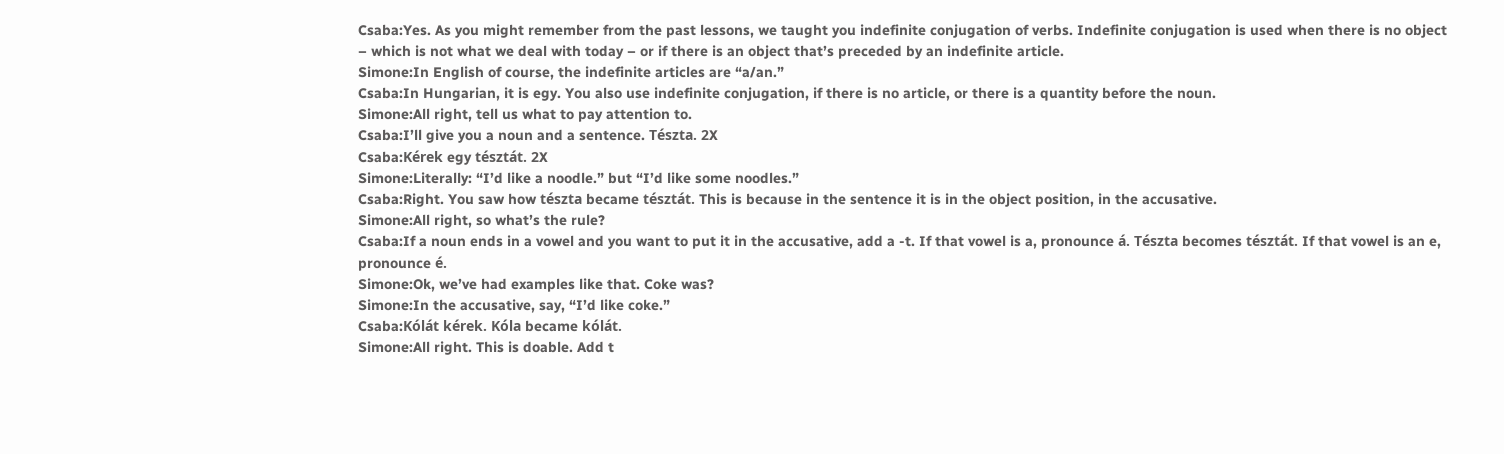Csaba:Yes. As you might remember from the past lessons, we taught you indefinite conjugation of verbs. Indefinite conjugation is used when there is no object – which is not what we deal with today – or if there is an object that’s preceded by an indefinite article.
Simone:In English of course, the indefinite articles are “a/an.”
Csaba:In Hungarian, it is egy. You also use indefinite conjugation, if there is no article, or there is a quantity before the noun.
Simone:All right, tell us what to pay attention to.
Csaba:I’ll give you a noun and a sentence. Tészta. 2X
Csaba:Kérek egy tésztát. 2X
Simone:Literally: “I’d like a noodle.” but “I’d like some noodles.”
Csaba:Right. You saw how tészta became tésztát. This is because in the sentence it is in the object position, in the accusative.
Simone:All right, so what’s the rule?
Csaba:If a noun ends in a vowel and you want to put it in the accusative, add a -t. If that vowel is a, pronounce á. Tészta becomes tésztát. If that vowel is an e, pronounce é.
Simone:Ok, we’ve had examples like that. Coke was?
Simone:In the accusative, say, “I’d like coke.”
Csaba:Kólát kérek. Kóla became kólát.
Simone:All right. This is doable. Add t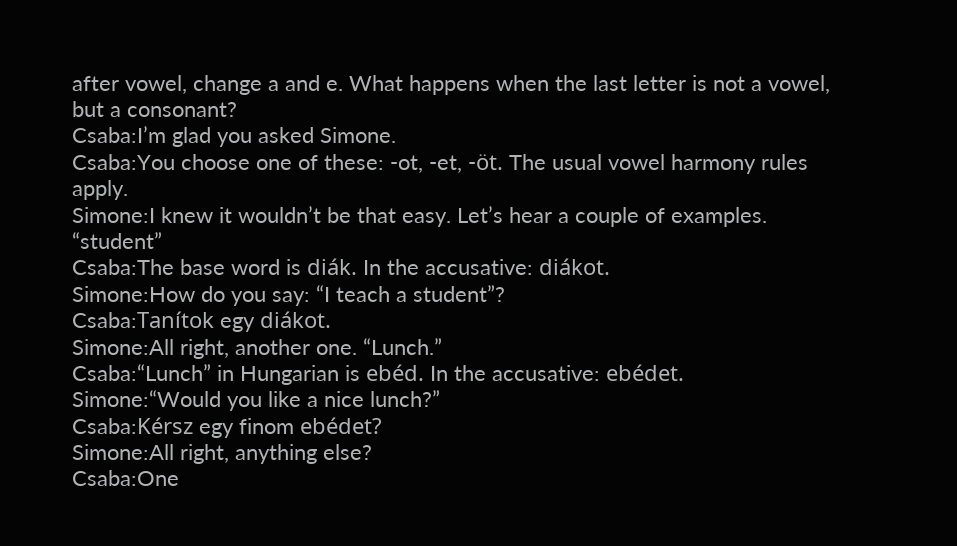after vowel, change a and e. What happens when the last letter is not a vowel, but a consonant?
Csaba:I’m glad you asked Simone.
Csaba:You choose one of these: -ot, -et, -öt. The usual vowel harmony rules apply.
Simone:I knew it wouldn’t be that easy. Let’s hear a couple of examples. “student”
Csaba:The base word is diák. In the accusative: diákot.
Simone:How do you say: “I teach a student”?
Csaba:Tanítok egy diákot.
Simone:All right, another one. “Lunch.”
Csaba:“Lunch” in Hungarian is ebéd. In the accusative: ebédet.
Simone:“Would you like a nice lunch?”
Csaba:Kérsz egy finom ebédet?
Simone:All right, anything else?
Csaba:One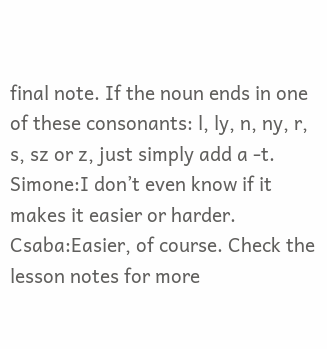final note. If the noun ends in one of these consonants: l, ly, n, ny, r, s, sz or z, just simply add a -t.
Simone:I don’t even know if it makes it easier or harder.
Csaba:Easier, of course. Check the lesson notes for more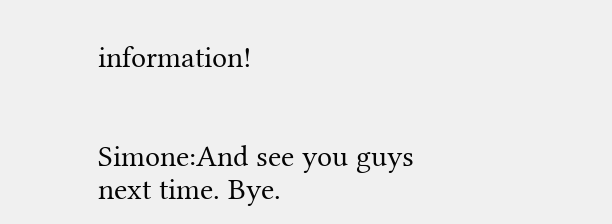information!


Simone:And see you guys next time. Bye.